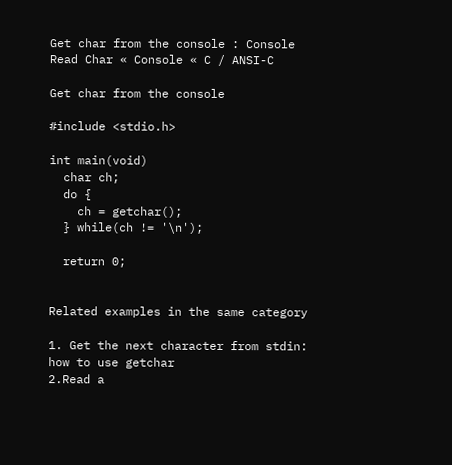Get char from the console : Console Read Char « Console « C / ANSI-C

Get char from the console

#include <stdio.h>

int main(void)
  char ch;
  do {
    ch = getchar();
  } while(ch != '\n');

  return 0;


Related examples in the same category

1. Get the next character from stdin: how to use getchar
2.Read a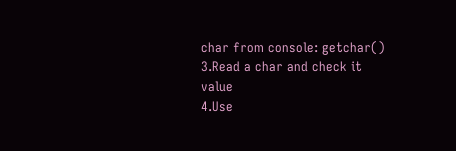char from console: getchar()
3.Read a char and check it value
4.Use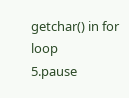getchar() in for loop
5.pause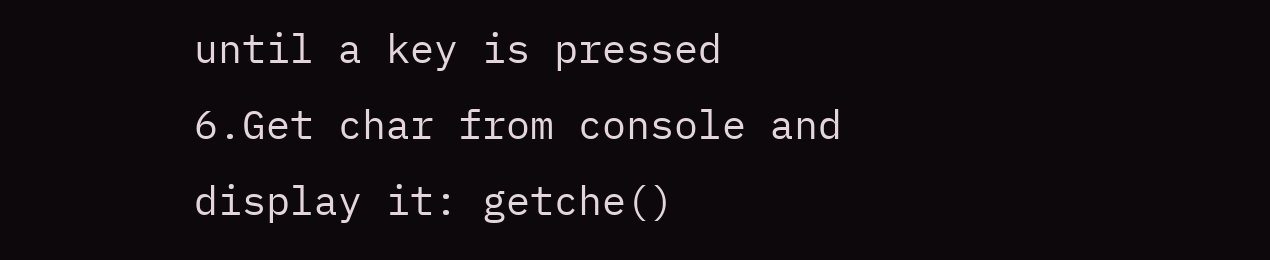until a key is pressed
6.Get char from console and display it: getche()